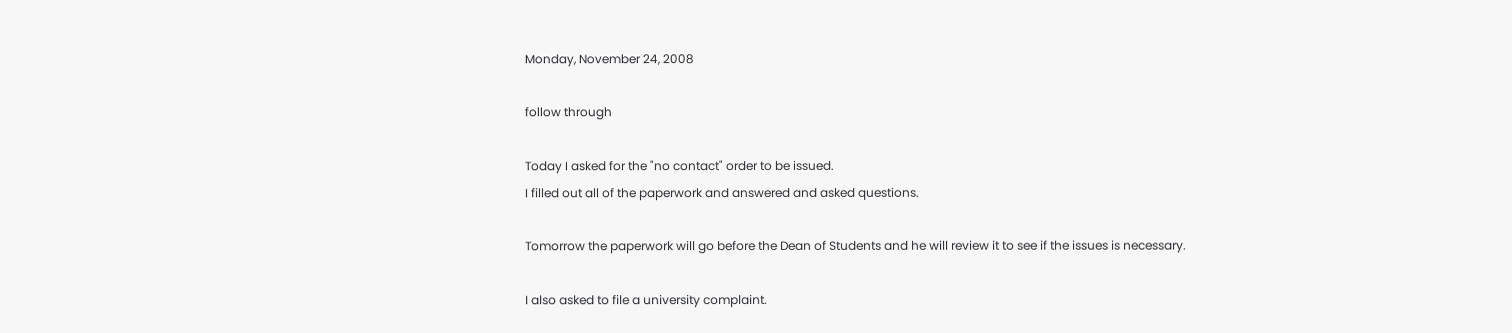Monday, November 24, 2008

follow through

Today I asked for the "no contact" order to be issued.
I filled out all of the paperwork and answered and asked questions.

Tomorrow the paperwork will go before the Dean of Students and he will review it to see if the issues is necessary.

I also asked to file a university complaint.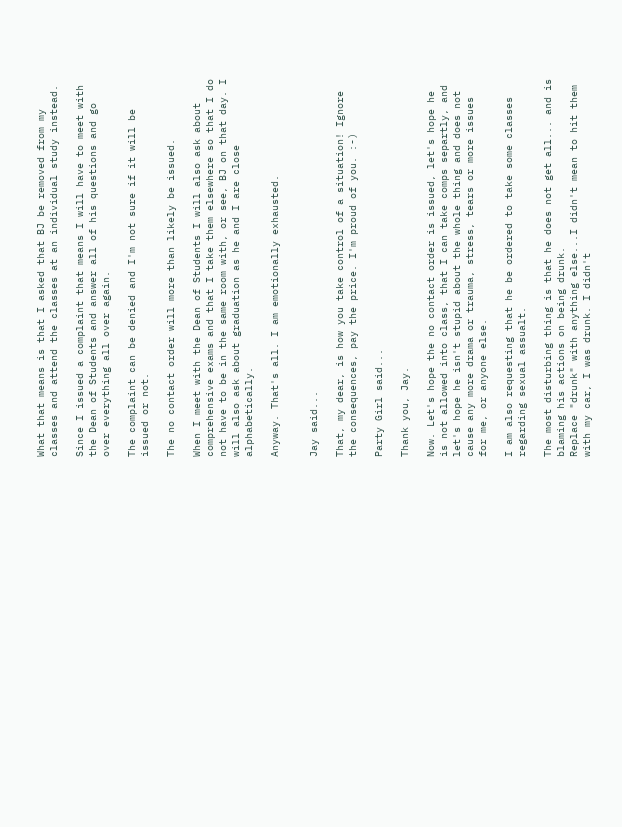What that means is that I asked that BJ be removed from my classes and attend the classes at an individual study instead.

Since I issued a complaint that means I will have to meet with the Dean of Students and answer all of his questions and go over everything all over again.

The complaint can be denied and I'm not sure if it will be issued or not.

The no contact order will more than likely be issued.

When I meet with the Dean of Students I will also ask about comprehensive exams and that I take them elsewhere so that I do not have to be in the same room with, or see, BJ on that day. I will also ask about graduation as he and I are close alphabetically.

Anyway. That's all. I am emotionally exhausted.


Jay said...

That, my dear, is how you take control of a situation! Ignore the consequences, pay the price. I'm proud of you. :-)

Party Girl said...

Thank you, Jay.

Now. Let's hope the no contact order is issued, let's hope he is not allowed into class, that I can take comps separtly, and let's hope he isn't stupid about the whole thing and does not cause any more drama or trauma, stress, tears or more issues for me, or anyone else.

I am also requesting that he be ordered to take some classes regarding sexual assualt.

The most disturbing thing is that he does not get all... and is blaming his actions on being drunk.
Replace "drunk" with anything else...I didn't mean to hit them with my car, I was drunk. I didn't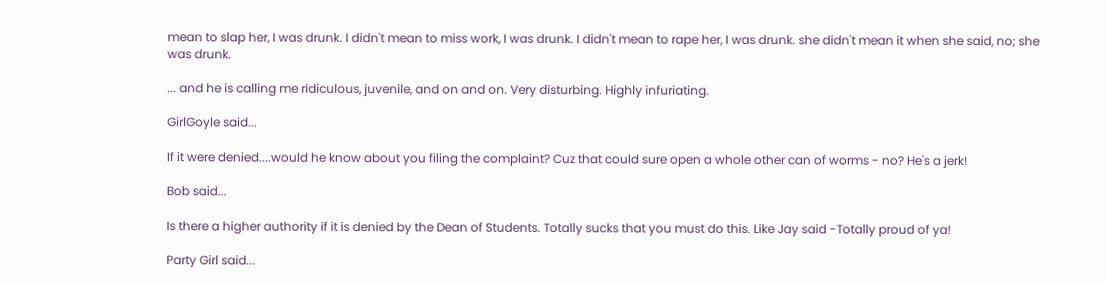mean to slap her, I was drunk. I didn't mean to miss work, I was drunk. I didn't mean to rape her, I was drunk. she didn't mean it when she said, no; she was drunk.

... and he is calling me ridiculous, juvenile, and on and on. Very disturbing. Highly infuriating.

GirlGoyle said...

If it were denied....would he know about you filing the complaint? Cuz that could sure open a whole other can of worms - no? He's a jerk!

Bob said...

Is there a higher authority if it is denied by the Dean of Students. Totally sucks that you must do this. Like Jay said -Totally proud of ya!

Party Girl said...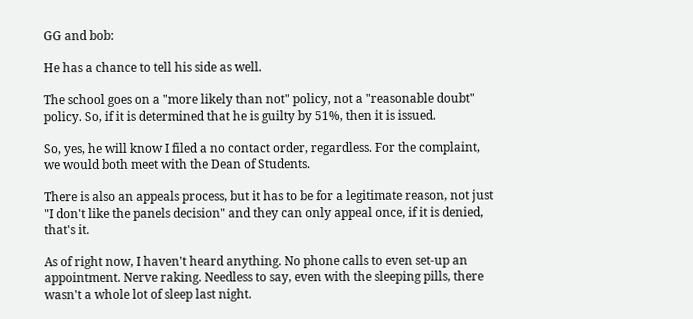GG and bob:

He has a chance to tell his side as well.

The school goes on a "more likely than not" policy, not a "reasonable doubt" policy. So, if it is determined that he is guilty by 51%, then it is issued.

So, yes, he will know I filed a no contact order, regardless. For the complaint, we would both meet with the Dean of Students.

There is also an appeals process, but it has to be for a legitimate reason, not just "I don't like the panels decision" and they can only appeal once, if it is denied, that's it.

As of right now, I haven't heard anything. No phone calls to even set-up an appointment. Nerve raking. Needless to say, even with the sleeping pills, there wasn't a whole lot of sleep last night.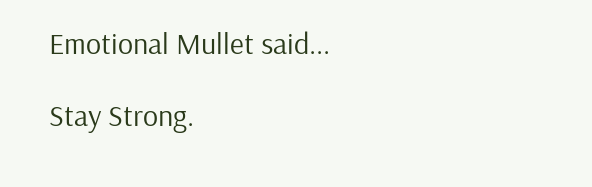Emotional Mullet said...

Stay Strong.